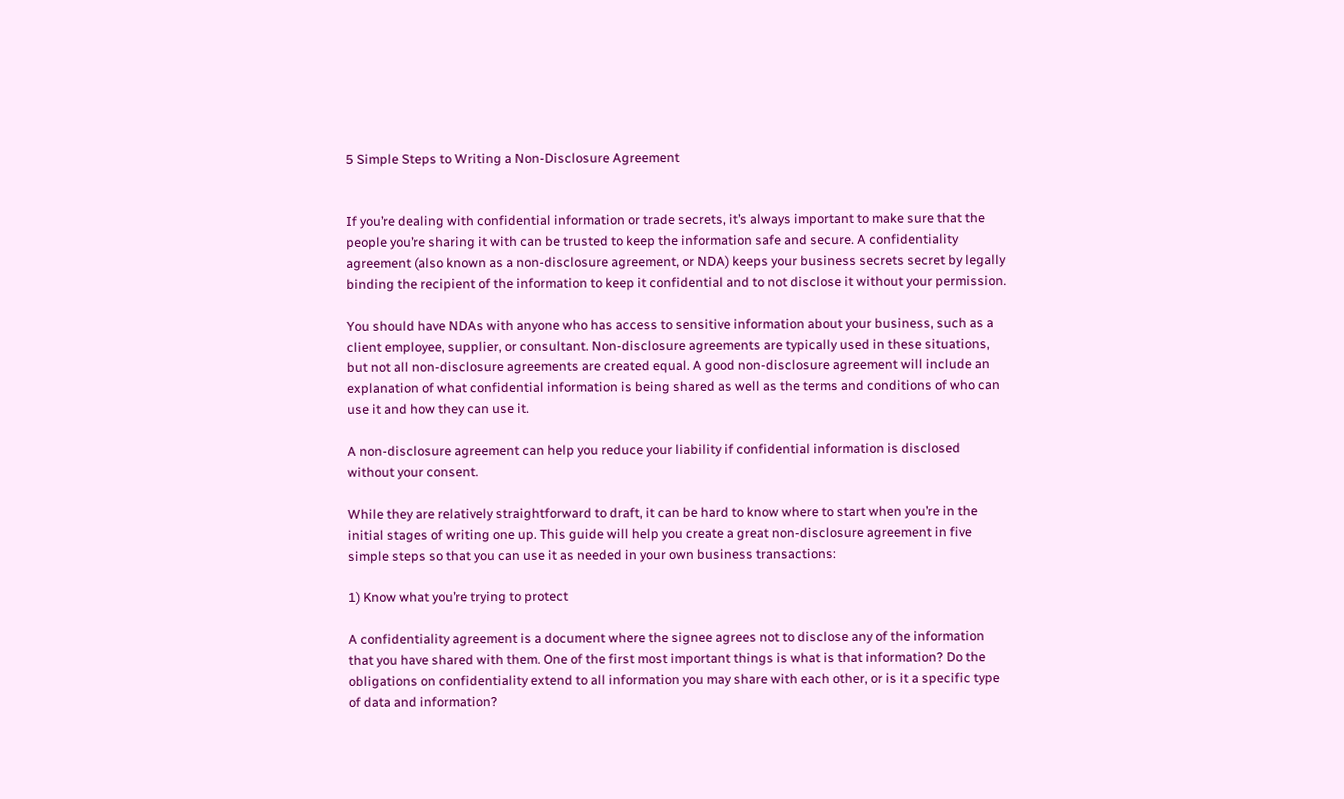5 Simple Steps to Writing a Non-Disclosure Agreement


If you’re dealing with confidential information or trade secrets, it’s always important to make sure that the people you’re sharing it with can be trusted to keep the information safe and secure. A confidentiality agreement (also known as a non-disclosure agreement, or NDA) keeps your business secrets secret by legally binding the recipient of the information to keep it confidential and to not disclose it without your permission.

You should have NDAs with anyone who has access to sensitive information about your business, such as a client employee, supplier, or consultant. Non-disclosure agreements are typically used in these situations, but not all non-disclosure agreements are created equal. A good non-disclosure agreement will include an explanation of what confidential information is being shared as well as the terms and conditions of who can use it and how they can use it.

A non-disclosure agreement can help you reduce your liability if confidential information is disclosed without your consent.

While they are relatively straightforward to draft, it can be hard to know where to start when you’re in the initial stages of writing one up. This guide will help you create a great non-disclosure agreement in five simple steps so that you can use it as needed in your own business transactions:

1) Know what you’re trying to protect

A confidentiality agreement is a document where the signee agrees not to disclose any of the information that you have shared with them. One of the first most important things is what is that information? Do the obligations on confidentiality extend to all information you may share with each other, or is it a specific type of data and information?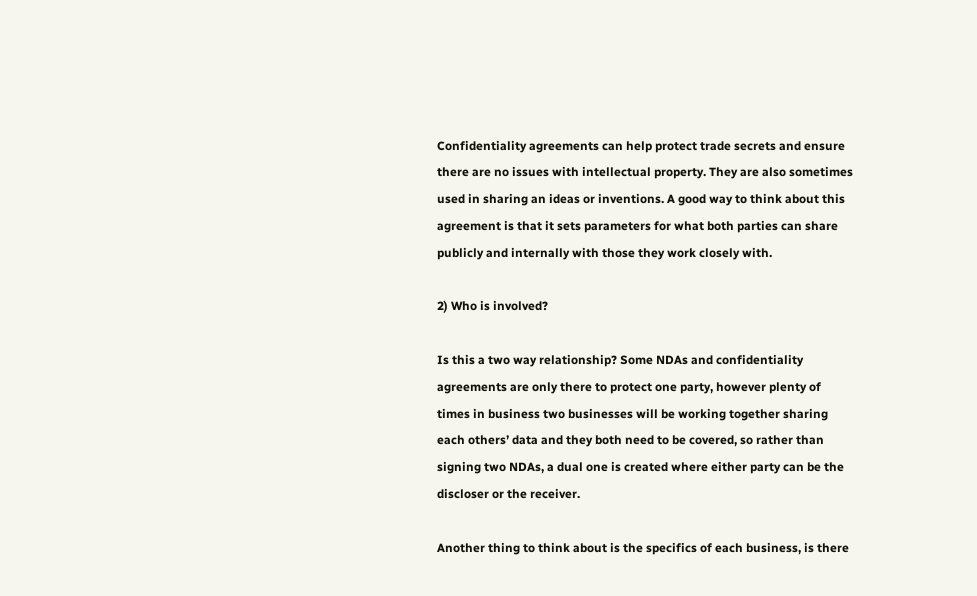Confidentiality agreements can help protect trade secrets and ensure there are no issues with intellectual property. They are also sometimes used in sharing an ideas or inventions. A good way to think about this agreement is that it sets parameters for what both parties can share publicly and internally with those they work closely with.

2) Who is involved?

Is this a two way relationship? Some NDAs and confidentiality agreements are only there to protect one party, however plenty of times in business two businesses will be working together sharing each others’ data and they both need to be covered, so rather than signing two NDAs, a dual one is created where either party can be the discloser or the receiver.

Another thing to think about is the specifics of each business, is there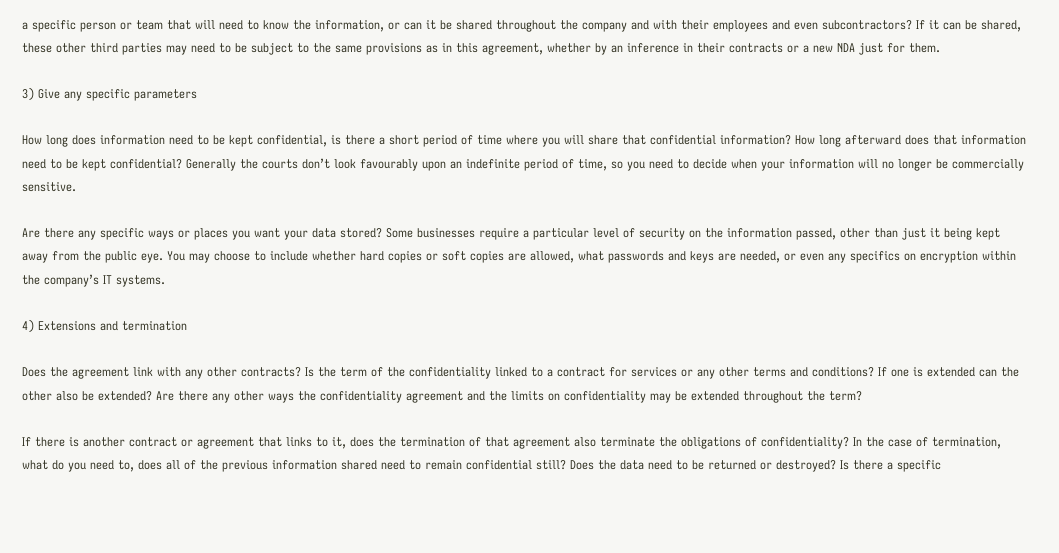a specific person or team that will need to know the information, or can it be shared throughout the company and with their employees and even subcontractors? If it can be shared, these other third parties may need to be subject to the same provisions as in this agreement, whether by an inference in their contracts or a new NDA just for them.

3) Give any specific parameters

How long does information need to be kept confidential, is there a short period of time where you will share that confidential information? How long afterward does that information need to be kept confidential? Generally the courts don’t look favourably upon an indefinite period of time, so you need to decide when your information will no longer be commercially sensitive.

Are there any specific ways or places you want your data stored? Some businesses require a particular level of security on the information passed, other than just it being kept away from the public eye. You may choose to include whether hard copies or soft copies are allowed, what passwords and keys are needed, or even any specifics on encryption within the company’s IT systems.

4) Extensions and termination

Does the agreement link with any other contracts? Is the term of the confidentiality linked to a contract for services or any other terms and conditions? If one is extended can the other also be extended? Are there any other ways the confidentiality agreement and the limits on confidentiality may be extended throughout the term?

If there is another contract or agreement that links to it, does the termination of that agreement also terminate the obligations of confidentiality? In the case of termination, what do you need to, does all of the previous information shared need to remain confidential still? Does the data need to be returned or destroyed? Is there a specific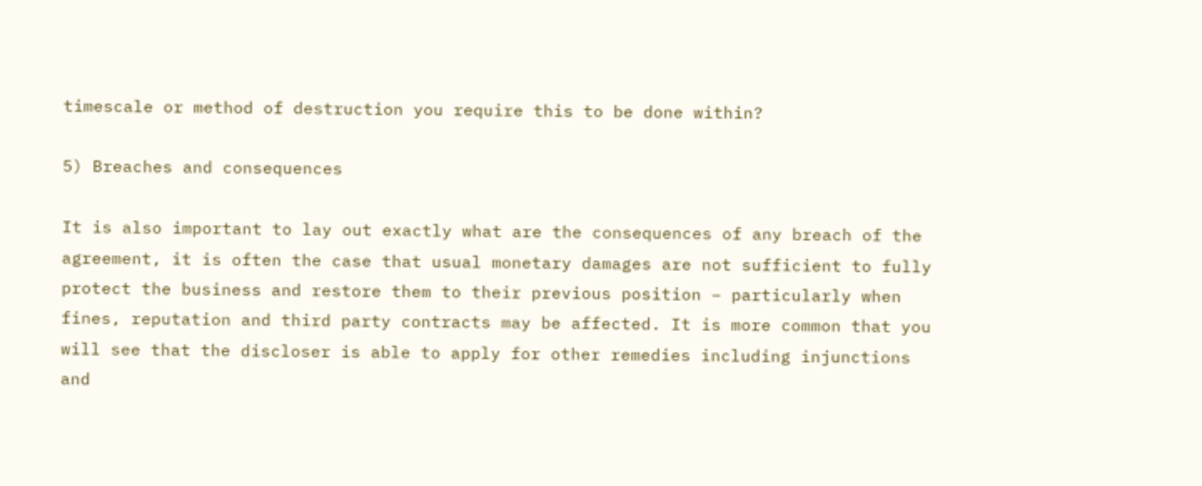timescale or method of destruction you require this to be done within?

5) Breaches and consequences

It is also important to lay out exactly what are the consequences of any breach of the agreement, it is often the case that usual monetary damages are not sufficient to fully protect the business and restore them to their previous position – particularly when fines, reputation and third party contracts may be affected. It is more common that you will see that the discloser is able to apply for other remedies including injunctions and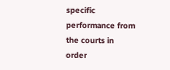specific performance from the courts in order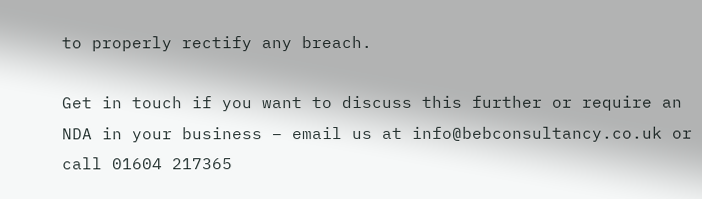to properly rectify any breach.

Get in touch if you want to discuss this further or require an NDA in your business – email us at info@bebconsultancy.co.uk or call 01604 217365